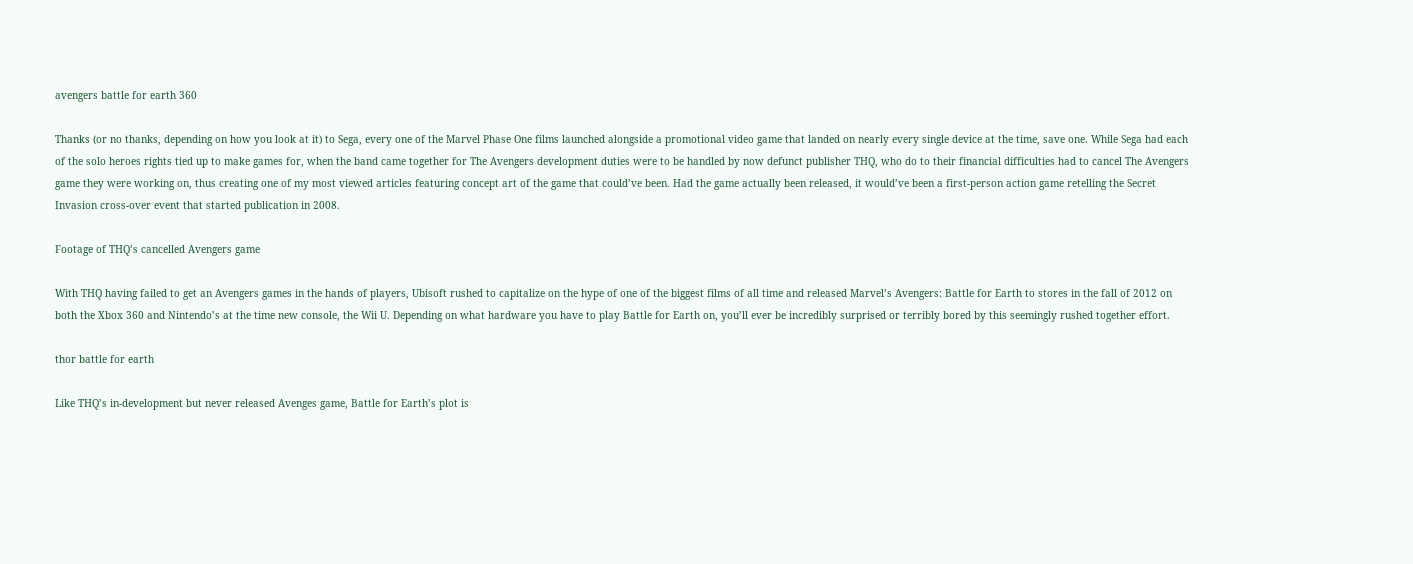avengers battle for earth 360

Thanks (or no thanks, depending on how you look at it) to Sega, every one of the Marvel Phase One films launched alongside a promotional video game that landed on nearly every single device at the time, save one. While Sega had each of the solo heroes rights tied up to make games for, when the band came together for The Avengers development duties were to be handled by now defunct publisher THQ, who do to their financial difficulties had to cancel The Avengers game they were working on, thus creating one of my most viewed articles featuring concept art of the game that could’ve been. Had the game actually been released, it would’ve been a first-person action game retelling the Secret Invasion cross-over event that started publication in 2008.

Footage of THQ’s cancelled Avengers game

With THQ having failed to get an Avengers games in the hands of players, Ubisoft rushed to capitalize on the hype of one of the biggest films of all time and released Marvel’s Avengers: Battle for Earth to stores in the fall of 2012 on both the Xbox 360 and Nintendo’s at the time new console, the Wii U. Depending on what hardware you have to play Battle for Earth on, you’ll ever be incredibly surprised or terribly bored by this seemingly rushed together effort.

thor battle for earth

Like THQ’s in-development but never released Avenges game, Battle for Earth’s plot is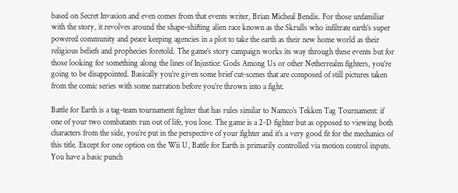based on Secret Invasion and even comes from that events writer, Brian Micheal Bendis. For those unfamiliar with the story, it revolves around the shape-shifting alien race known as the Skrulls who infiltrate earth’s super powered community and peace keeping agencies in a plot to take the earth as their new home world as their religious beliefs and prophecies foretold. The game’s story campaign works its way through these events but for those looking for something along the lines of Injustice: Gods Among Us or other Netherrealm fighters, you’re going to be disappointed. Basically you’re given some brief cut-scenes that are composed of still pictures taken from the comic series with some narration before you’re thrown into a fight.

Battle for Earth is a tag-team tournament fighter that has rules similar to Namco’s Tekken Tag Tournament: if one of your two combatants run out of life, you lose. The game is a 2-D fighter but as opposed to viewing both characters from the side, you’re put in the perspective of your fighter and it’s a very good fit for the mechanics of this title. Except for one option on the Wii U, Battle for Earth is primarily controlled via motion control inputs. You have a basic punch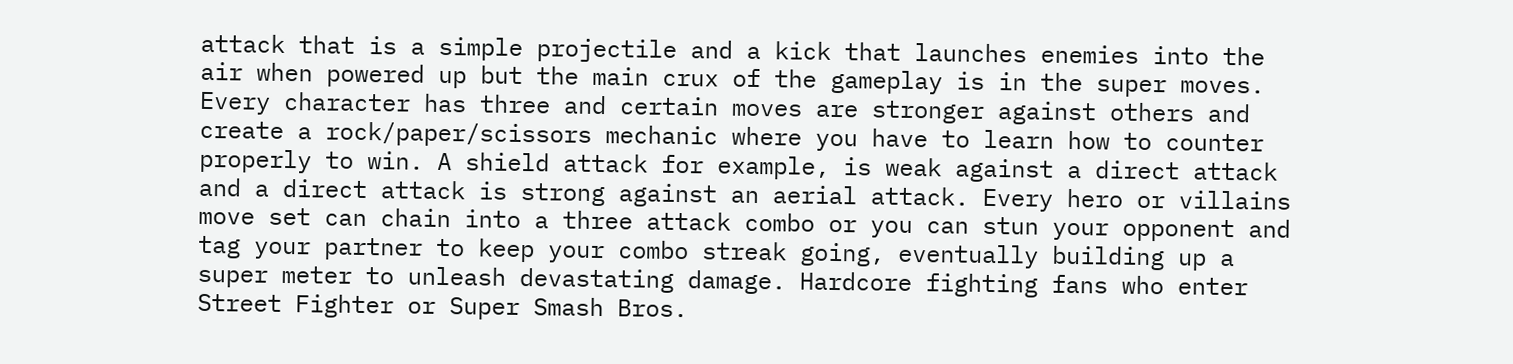attack that is a simple projectile and a kick that launches enemies into the air when powered up but the main crux of the gameplay is in the super moves. Every character has three and certain moves are stronger against others and create a rock/paper/scissors mechanic where you have to learn how to counter properly to win. A shield attack for example, is weak against a direct attack and a direct attack is strong against an aerial attack. Every hero or villains move set can chain into a three attack combo or you can stun your opponent and tag your partner to keep your combo streak going, eventually building up a super meter to unleash devastating damage. Hardcore fighting fans who enter Street Fighter or Super Smash Bros.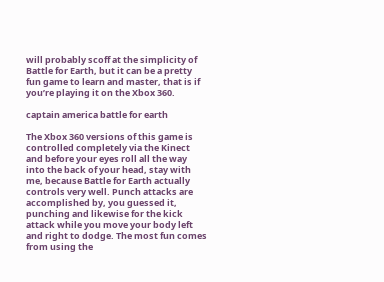will probably scoff at the simplicity of Battle for Earth, but it can be a pretty fun game to learn and master, that is if you’re playing it on the Xbox 360.

captain america battle for earth

The Xbox 360 versions of this game is controlled completely via the Kinect and before your eyes roll all the way into the back of your head, stay with me, because Battle for Earth actually controls very well. Punch attacks are accomplished by, you guessed it, punching and likewise for the kick attack while you move your body left and right to dodge. The most fun comes from using the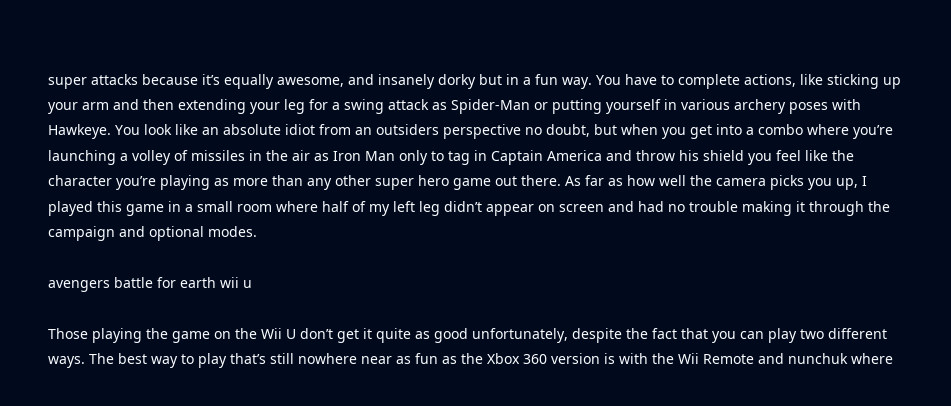super attacks because it’s equally awesome, and insanely dorky but in a fun way. You have to complete actions, like sticking up your arm and then extending your leg for a swing attack as Spider-Man or putting yourself in various archery poses with Hawkeye. You look like an absolute idiot from an outsiders perspective no doubt, but when you get into a combo where you’re launching a volley of missiles in the air as Iron Man only to tag in Captain America and throw his shield you feel like the character you’re playing as more than any other super hero game out there. As far as how well the camera picks you up, I played this game in a small room where half of my left leg didn’t appear on screen and had no trouble making it through the campaign and optional modes.

avengers battle for earth wii u

Those playing the game on the Wii U don’t get it quite as good unfortunately, despite the fact that you can play two different ways. The best way to play that’s still nowhere near as fun as the Xbox 360 version is with the Wii Remote and nunchuk where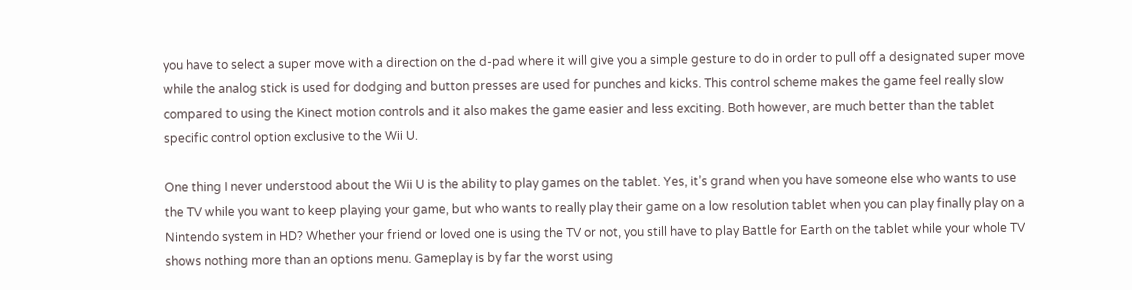you have to select a super move with a direction on the d-pad where it will give you a simple gesture to do in order to pull off a designated super move while the analog stick is used for dodging and button presses are used for punches and kicks. This control scheme makes the game feel really slow compared to using the Kinect motion controls and it also makes the game easier and less exciting. Both however, are much better than the tablet specific control option exclusive to the Wii U.

One thing I never understood about the Wii U is the ability to play games on the tablet. Yes, it’s grand when you have someone else who wants to use the TV while you want to keep playing your game, but who wants to really play their game on a low resolution tablet when you can play finally play on a Nintendo system in HD? Whether your friend or loved one is using the TV or not, you still have to play Battle for Earth on the tablet while your whole TV shows nothing more than an options menu. Gameplay is by far the worst using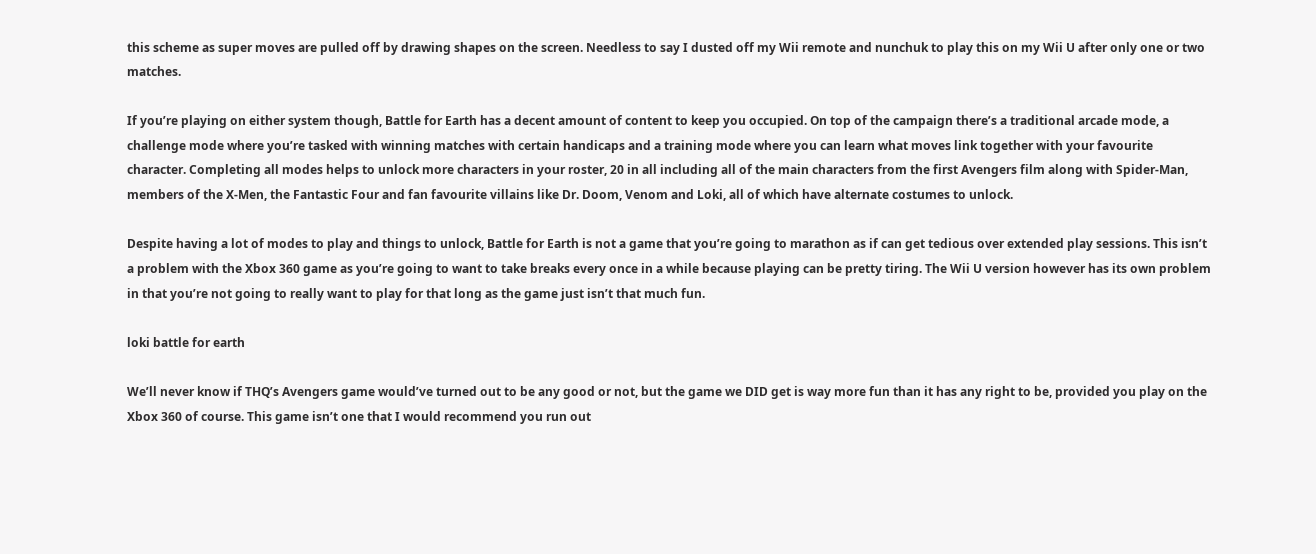this scheme as super moves are pulled off by drawing shapes on the screen. Needless to say I dusted off my Wii remote and nunchuk to play this on my Wii U after only one or two matches.

If you’re playing on either system though, Battle for Earth has a decent amount of content to keep you occupied. On top of the campaign there’s a traditional arcade mode, a challenge mode where you’re tasked with winning matches with certain handicaps and a training mode where you can learn what moves link together with your favourite character. Completing all modes helps to unlock more characters in your roster, 20 in all including all of the main characters from the first Avengers film along with Spider-Man, members of the X-Men, the Fantastic Four and fan favourite villains like Dr. Doom, Venom and Loki, all of which have alternate costumes to unlock.

Despite having a lot of modes to play and things to unlock, Battle for Earth is not a game that you’re going to marathon as if can get tedious over extended play sessions. This isn’t a problem with the Xbox 360 game as you’re going to want to take breaks every once in a while because playing can be pretty tiring. The Wii U version however has its own problem in that you’re not going to really want to play for that long as the game just isn’t that much fun.

loki battle for earth

We’ll never know if THQ’s Avengers game would’ve turned out to be any good or not, but the game we DID get is way more fun than it has any right to be, provided you play on the Xbox 360 of course. This game isn’t one that I would recommend you run out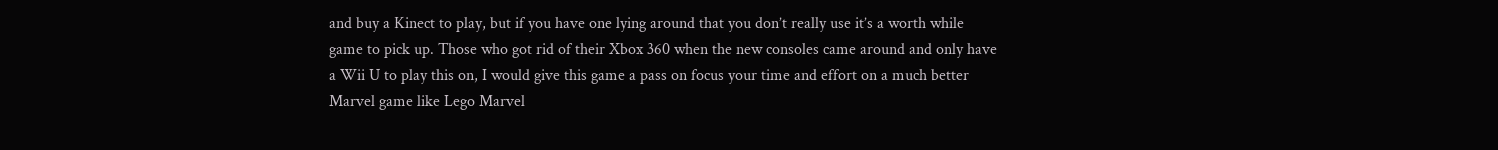and buy a Kinect to play, but if you have one lying around that you don’t really use it’s a worth while game to pick up. Those who got rid of their Xbox 360 when the new consoles came around and only have a Wii U to play this on, I would give this game a pass on focus your time and effort on a much better Marvel game like Lego Marvel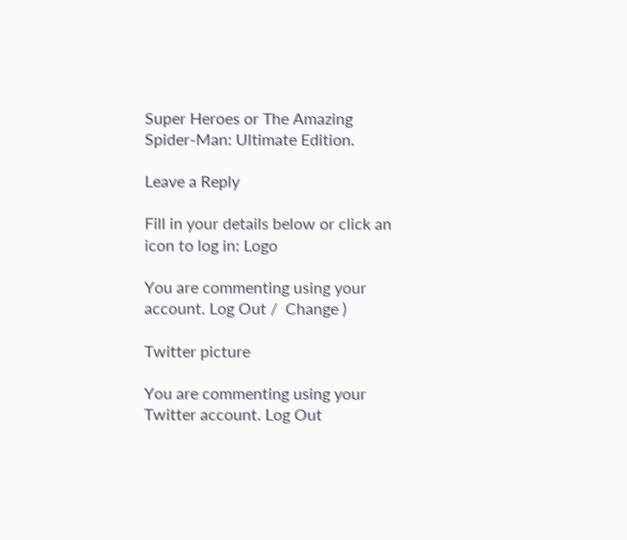Super Heroes or The Amazing Spider-Man: Ultimate Edition.

Leave a Reply

Fill in your details below or click an icon to log in: Logo

You are commenting using your account. Log Out /  Change )

Twitter picture

You are commenting using your Twitter account. Log Out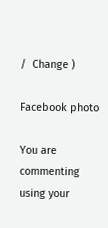/  Change )

Facebook photo

You are commenting using your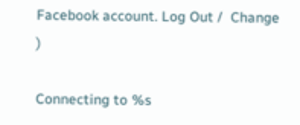Facebook account. Log Out /  Change )

Connecting to %s